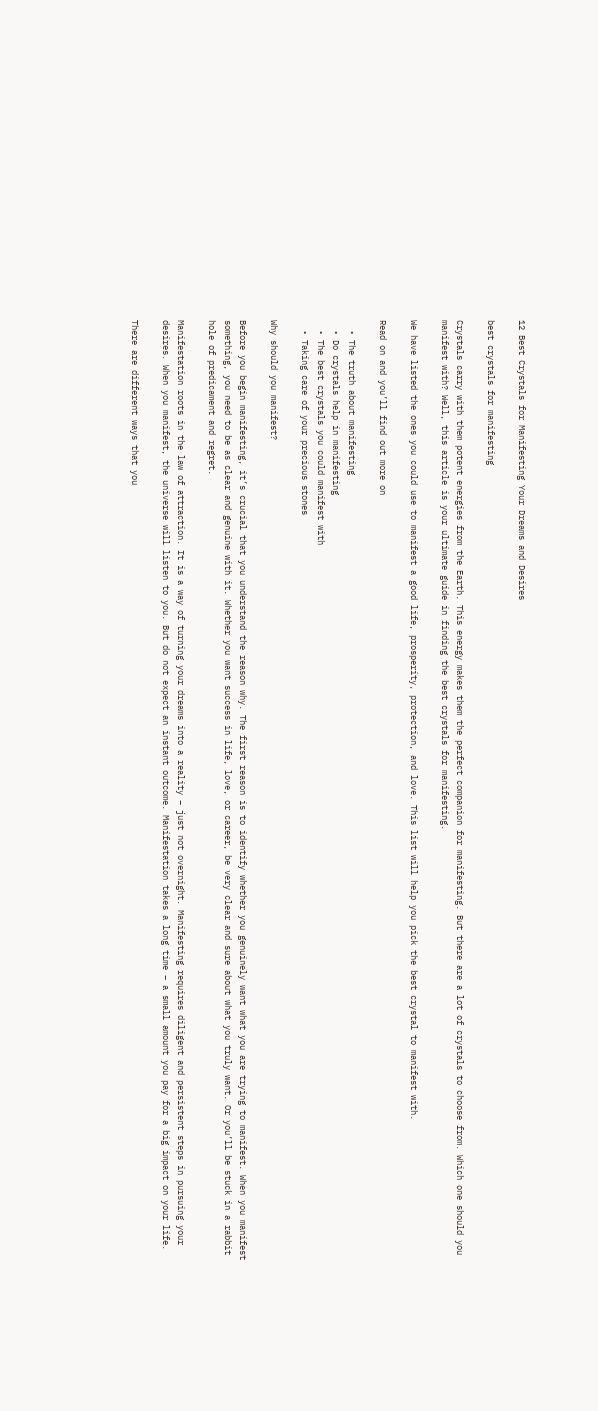12 Best Crystals for Manifesting Your Dreams and Desires

best crystals for manifesting

Crystals carry with them potent energies from the Earth. This energy makes them the perfect companion for manifesting. But there are a lot of crystals to choose from. Which one should you manifest with? Well, this article is your ultimate guide in finding the best crystals for manifesting.

We have listed the ones you could use to manifest a good life, prosperity, protection, and love. This list will help you pick the best crystal to manifest with.

Read on and you’ll find out more on

  • The truth about manifesting
  • Do crystals help in manifesting
  • The best crystals you could manifest with
  • Taking care of your precious stones

Why should you manifest?

Before you begin manifesting, it’s crucial that you understand the reason why. The first reason is to identify whether you genuinely want what you are trying to manifest. When you manifest something, you need to be as clear and genuine with it. Whether you want success in life, love, or career, be very clear and sure about what you truly want. Or you’ll be stuck in a rabbit hole of predicament and regret.

Manifestation roots in the law of attraction. It is a way of turning your dreams into a reality – just not overnight. Manifesting requires diligent and persistent steps in pursuing your desires. When you manifest, the universe will listen to you. But do not expect an instant outcome. Manifestation takes a long time – a small amount you pay for a big impact on your life.

There are different ways that you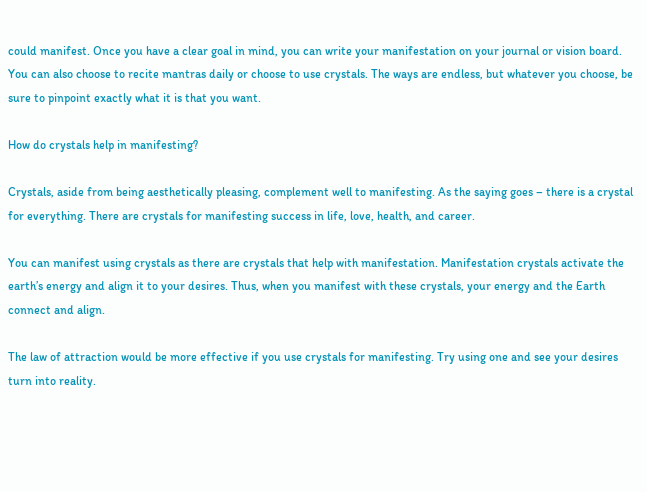could manifest. Once you have a clear goal in mind, you can write your manifestation on your journal or vision board. You can also choose to recite mantras daily or choose to use crystals. The ways are endless, but whatever you choose, be sure to pinpoint exactly what it is that you want.

How do crystals help in manifesting?

Crystals, aside from being aesthetically pleasing, complement well to manifesting. As the saying goes – there is a crystal for everything. There are crystals for manifesting success in life, love, health, and career.

You can manifest using crystals as there are crystals that help with manifestation. Manifestation crystals activate the earth’s energy and align it to your desires. Thus, when you manifest with these crystals, your energy and the Earth connect and align.

The law of attraction would be more effective if you use crystals for manifesting. Try using one and see your desires turn into reality.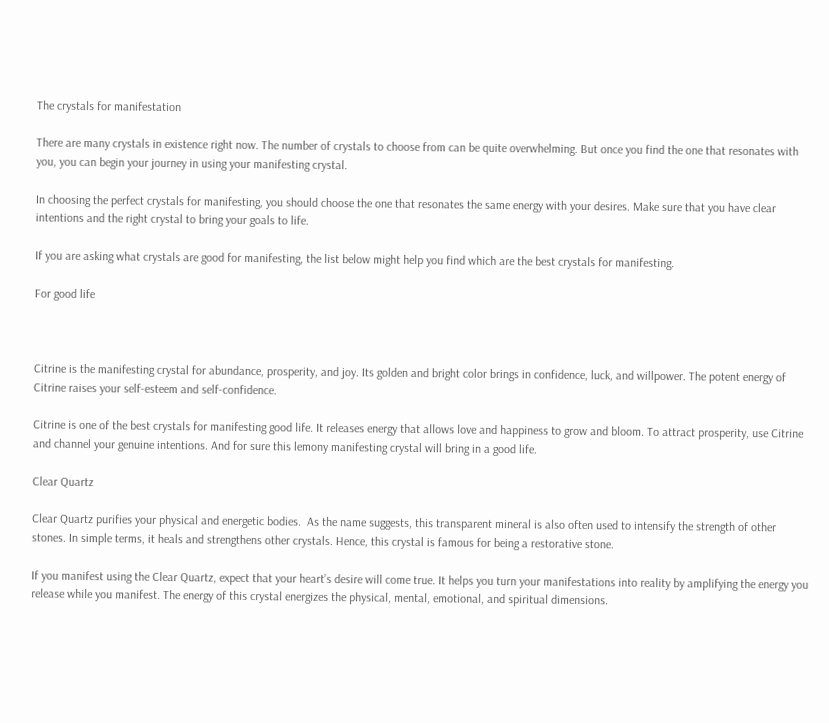The crystals for manifestation

There are many crystals in existence right now. The number of crystals to choose from can be quite overwhelming. But once you find the one that resonates with you, you can begin your journey in using your manifesting crystal.

In choosing the perfect crystals for manifesting, you should choose the one that resonates the same energy with your desires. Make sure that you have clear intentions and the right crystal to bring your goals to life.

If you are asking what crystals are good for manifesting, the list below might help you find which are the best crystals for manifesting.

For good life



Citrine is the manifesting crystal for abundance, prosperity, and joy. Its golden and bright color brings in confidence, luck, and willpower. The potent energy of Citrine raises your self-esteem and self-confidence.

Citrine is one of the best crystals for manifesting good life. It releases energy that allows love and happiness to grow and bloom. To attract prosperity, use Citrine and channel your genuine intentions. And for sure this lemony manifesting crystal will bring in a good life.

Clear Quartz

Clear Quartz purifies your physical and energetic bodies.  As the name suggests, this transparent mineral is also often used to intensify the strength of other stones. In simple terms, it heals and strengthens other crystals. Hence, this crystal is famous for being a restorative stone.

If you manifest using the Clear Quartz, expect that your heart’s desire will come true. It helps you turn your manifestations into reality by amplifying the energy you release while you manifest. The energy of this crystal energizes the physical, mental, emotional, and spiritual dimensions.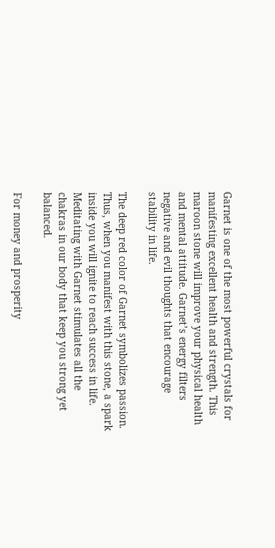Garnet is one of the most powerful crystals for manifesting excellent health and strength. This maroon stone will improve your physical health and mental attitude. Garnet’s energy filters negative and evil thoughts that encourage stability in life.

The deep red color of Garnet symbolizes passion. Thus, when you manifest with this stone, a spark inside you will ignite to reach success in life. Meditating with Garnet stimulates all the chakras in our body that keep you strong yet balanced.

For money and prosperity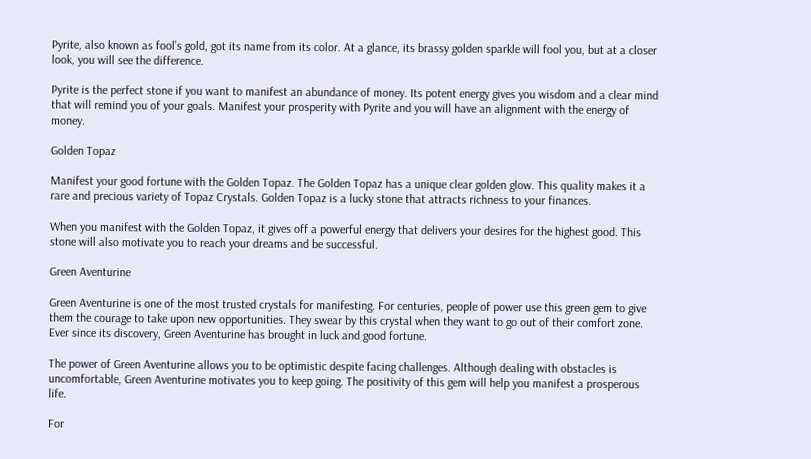Pyrite, also known as fool’s gold, got its name from its color. At a glance, its brassy golden sparkle will fool you, but at a closer look, you will see the difference.

Pyrite is the perfect stone if you want to manifest an abundance of money. Its potent energy gives you wisdom and a clear mind that will remind you of your goals. Manifest your prosperity with Pyrite and you will have an alignment with the energy of money.

Golden Topaz

Manifest your good fortune with the Golden Topaz. The Golden Topaz has a unique clear golden glow. This quality makes it a rare and precious variety of Topaz Crystals. Golden Topaz is a lucky stone that attracts richness to your finances.

When you manifest with the Golden Topaz, it gives off a powerful energy that delivers your desires for the highest good. This stone will also motivate you to reach your dreams and be successful.

Green Aventurine

Green Aventurine is one of the most trusted crystals for manifesting. For centuries, people of power use this green gem to give them the courage to take upon new opportunities. They swear by this crystal when they want to go out of their comfort zone. Ever since its discovery, Green Aventurine has brought in luck and good fortune.

The power of Green Aventurine allows you to be optimistic despite facing challenges. Although dealing with obstacles is uncomfortable, Green Aventurine motivates you to keep going. The positivity of this gem will help you manifest a prosperous life.

For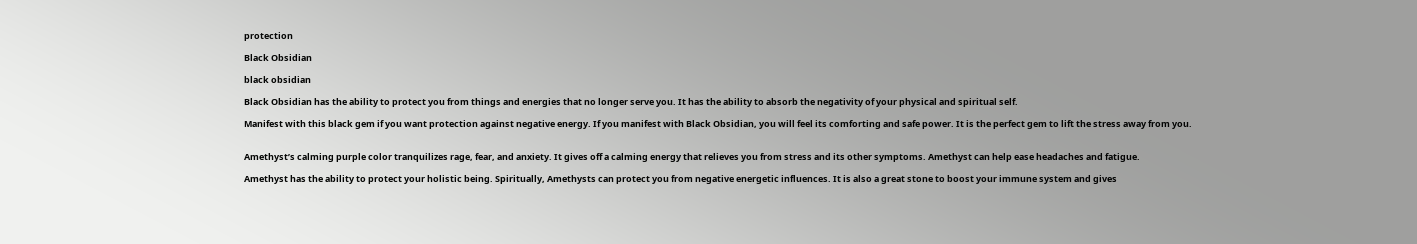protection

Black Obsidian

black obsidian

Black Obsidian has the ability to protect you from things and energies that no longer serve you. It has the ability to absorb the negativity of your physical and spiritual self.

Manifest with this black gem if you want protection against negative energy. If you manifest with Black Obsidian, you will feel its comforting and safe power. It is the perfect gem to lift the stress away from you.


Amethyst’s calming purple color tranquilizes rage, fear, and anxiety. It gives off a calming energy that relieves you from stress and its other symptoms. Amethyst can help ease headaches and fatigue.

Amethyst has the ability to protect your holistic being. Spiritually, Amethysts can protect you from negative energetic influences. It is also a great stone to boost your immune system and gives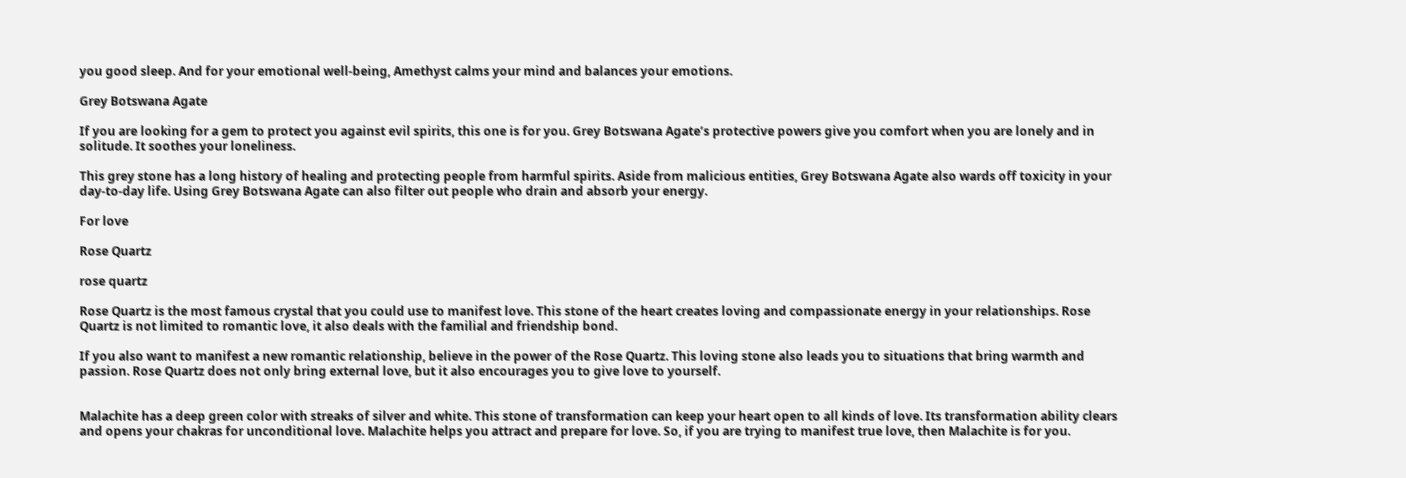you good sleep. And for your emotional well-being, Amethyst calms your mind and balances your emotions.

Grey Botswana Agate

If you are looking for a gem to protect you against evil spirits, this one is for you. Grey Botswana Agate’s protective powers give you comfort when you are lonely and in solitude. It soothes your loneliness.

This grey stone has a long history of healing and protecting people from harmful spirits. Aside from malicious entities, Grey Botswana Agate also wards off toxicity in your day-to-day life. Using Grey Botswana Agate can also filter out people who drain and absorb your energy.

For love

Rose Quartz

rose quartz

Rose Quartz is the most famous crystal that you could use to manifest love. This stone of the heart creates loving and compassionate energy in your relationships. Rose Quartz is not limited to romantic love, it also deals with the familial and friendship bond.

If you also want to manifest a new romantic relationship, believe in the power of the Rose Quartz. This loving stone also leads you to situations that bring warmth and passion. Rose Quartz does not only bring external love, but it also encourages you to give love to yourself.


Malachite has a deep green color with streaks of silver and white. This stone of transformation can keep your heart open to all kinds of love. Its transformation ability clears and opens your chakras for unconditional love. Malachite helps you attract and prepare for love. So, if you are trying to manifest true love, then Malachite is for you.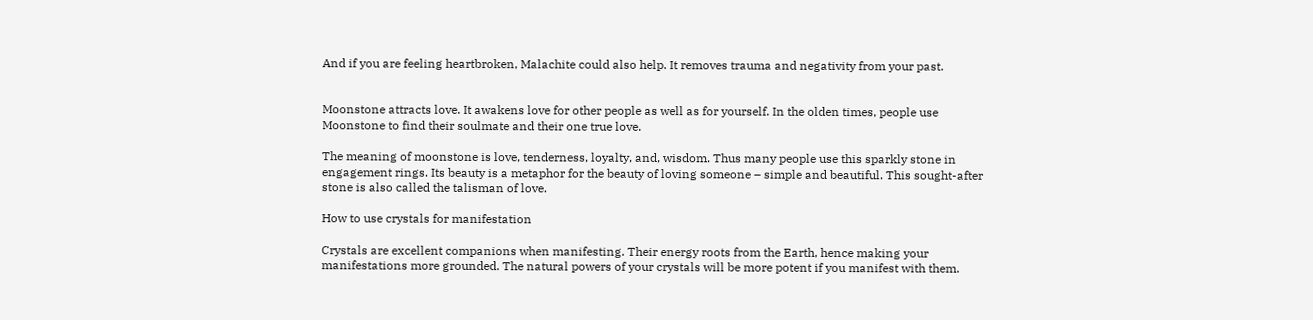And if you are feeling heartbroken, Malachite could also help. It removes trauma and negativity from your past.


Moonstone attracts love. It awakens love for other people as well as for yourself. In the olden times, people use Moonstone to find their soulmate and their one true love.

The meaning of moonstone is love, tenderness, loyalty, and, wisdom. Thus many people use this sparkly stone in engagement rings. Its beauty is a metaphor for the beauty of loving someone – simple and beautiful. This sought-after stone is also called the talisman of love.

How to use crystals for manifestation

Crystals are excellent companions when manifesting. Their energy roots from the Earth, hence making your manifestations more grounded. The natural powers of your crystals will be more potent if you manifest with them.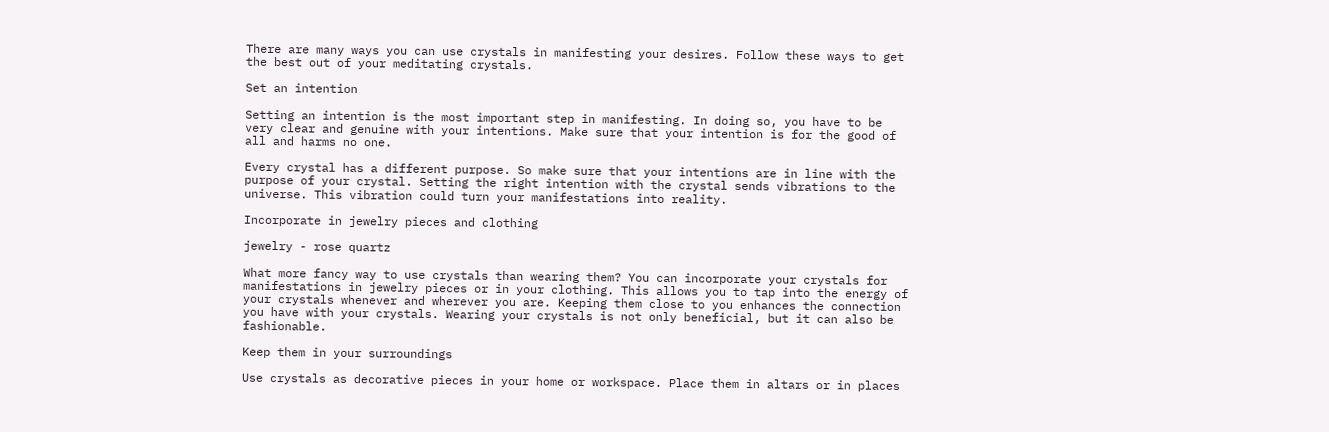There are many ways you can use crystals in manifesting your desires. Follow these ways to get the best out of your meditating crystals.

Set an intention

Setting an intention is the most important step in manifesting. In doing so, you have to be very clear and genuine with your intentions. Make sure that your intention is for the good of all and harms no one.

Every crystal has a different purpose. So make sure that your intentions are in line with the purpose of your crystal. Setting the right intention with the crystal sends vibrations to the universe. This vibration could turn your manifestations into reality.

Incorporate in jewelry pieces and clothing

jewelry - rose quartz

What more fancy way to use crystals than wearing them? You can incorporate your crystals for manifestations in jewelry pieces or in your clothing. This allows you to tap into the energy of your crystals whenever and wherever you are. Keeping them close to you enhances the connection you have with your crystals. Wearing your crystals is not only beneficial, but it can also be fashionable.

Keep them in your surroundings

Use crystals as decorative pieces in your home or workspace. Place them in altars or in places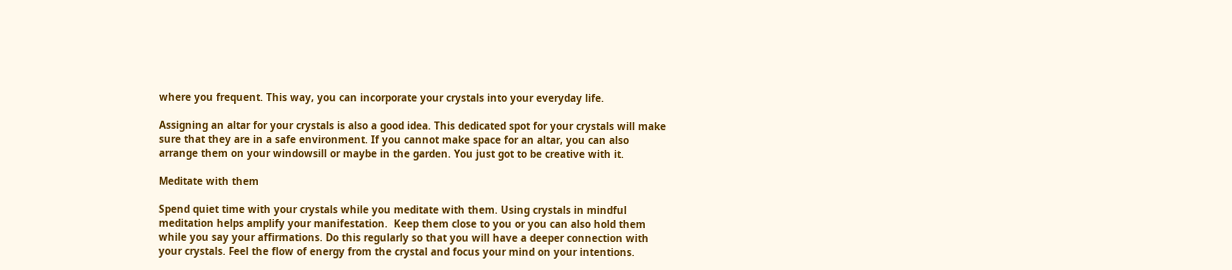where you frequent. This way, you can incorporate your crystals into your everyday life.

Assigning an altar for your crystals is also a good idea. This dedicated spot for your crystals will make sure that they are in a safe environment. If you cannot make space for an altar, you can also arrange them on your windowsill or maybe in the garden. You just got to be creative with it.

Meditate with them

Spend quiet time with your crystals while you meditate with them. Using crystals in mindful meditation helps amplify your manifestation.  Keep them close to you or you can also hold them while you say your affirmations. Do this regularly so that you will have a deeper connection with your crystals. Feel the flow of energy from the crystal and focus your mind on your intentions.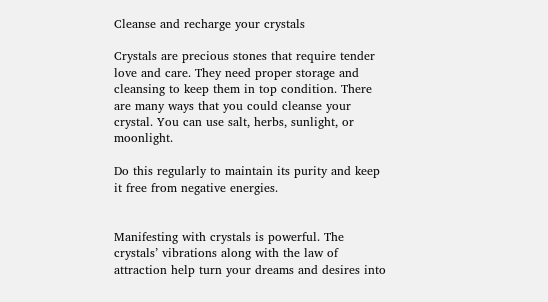Cleanse and recharge your crystals

Crystals are precious stones that require tender love and care. They need proper storage and cleansing to keep them in top condition. There are many ways that you could cleanse your crystal. You can use salt, herbs, sunlight, or moonlight.

Do this regularly to maintain its purity and keep it free from negative energies.


Manifesting with crystals is powerful. The crystals’ vibrations along with the law of attraction help turn your dreams and desires into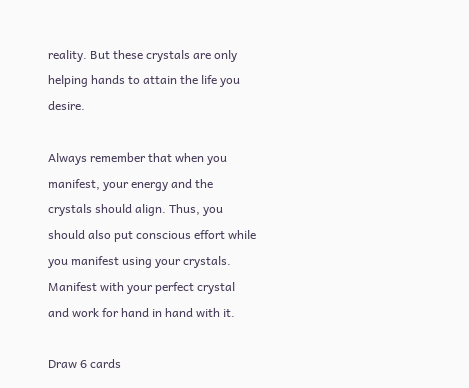reality. But these crystals are only helping hands to attain the life you desire.

Always remember that when you manifest, your energy and the crystals should align. Thus, you should also put conscious effort while you manifest using your crystals. Manifest with your perfect crystal and work for hand in hand with it.

Draw 6 cards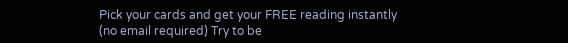Pick your cards and get your FREE reading instantly (no email required) Try to be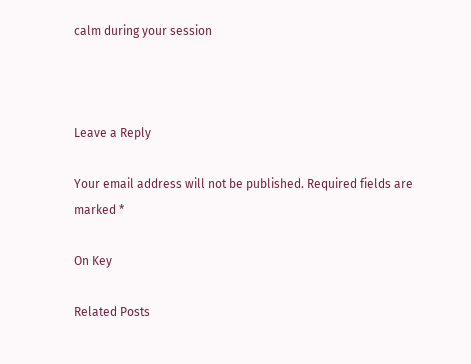calm during your session



Leave a Reply

Your email address will not be published. Required fields are marked *

On Key

Related Posts